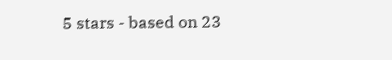5 stars - based on 23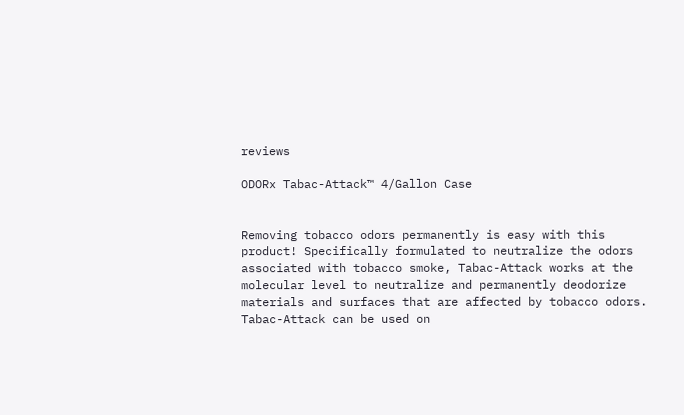reviews

ODORx Tabac-Attack™ 4/Gallon Case


Removing tobacco odors permanently is easy with this product! Specifically formulated to neutralize the odors associated with tobacco smoke, Tabac-Attack works at the molecular level to neutralize and permanently deodorize materials and surfaces that are affected by tobacco odors. Tabac-Attack can be used on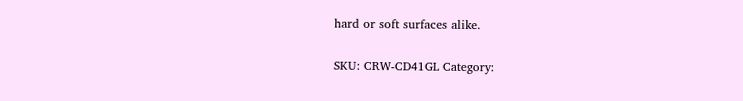hard or soft surfaces alike.

SKU: CRW-CD41GL Category: